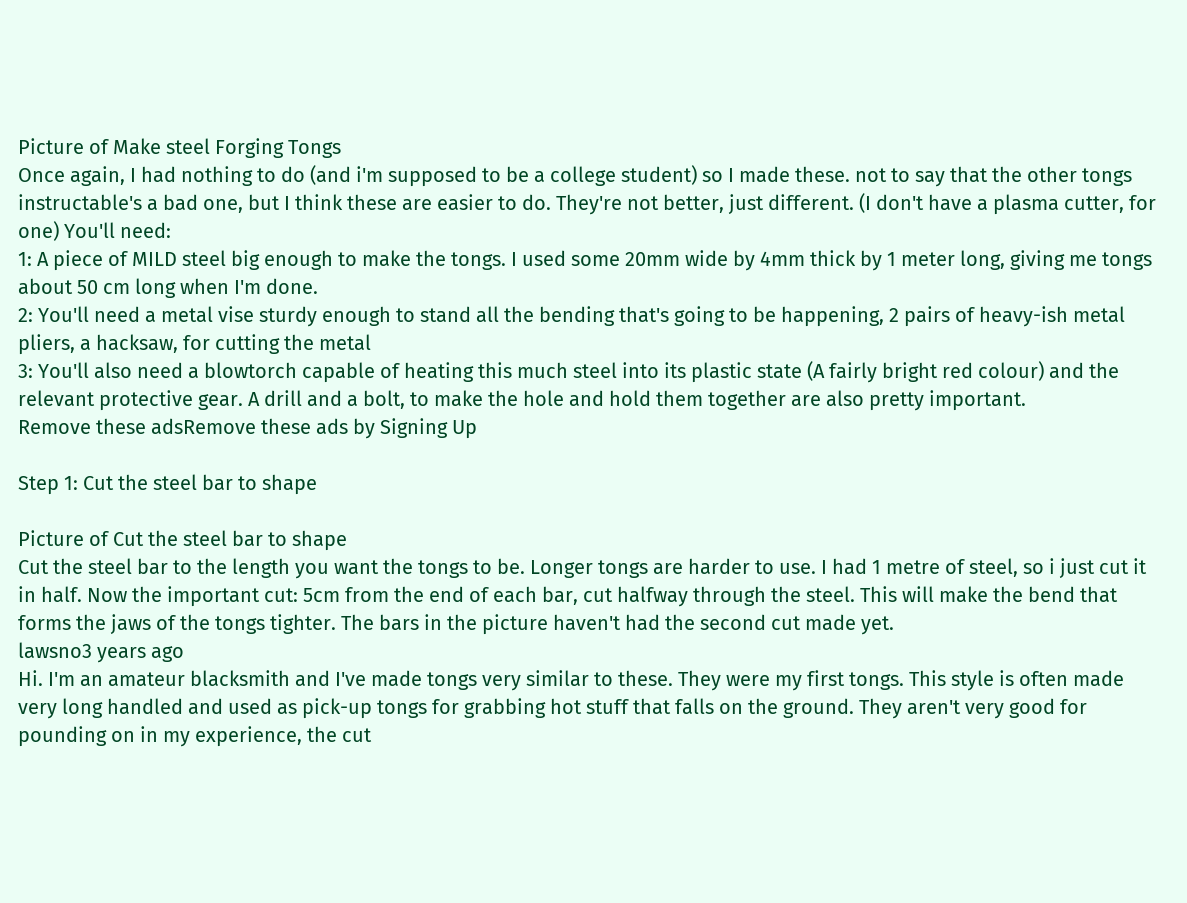Picture of Make steel Forging Tongs
Once again, I had nothing to do (and i'm supposed to be a college student) so I made these. not to say that the other tongs instructable's a bad one, but I think these are easier to do. They're not better, just different. (I don't have a plasma cutter, for one) You'll need:
1: A piece of MILD steel big enough to make the tongs. I used some 20mm wide by 4mm thick by 1 meter long, giving me tongs about 50 cm long when I'm done.
2: You'll need a metal vise sturdy enough to stand all the bending that's going to be happening, 2 pairs of heavy-ish metal pliers, a hacksaw, for cutting the metal
3: You'll also need a blowtorch capable of heating this much steel into its plastic state (A fairly bright red colour) and the relevant protective gear. A drill and a bolt, to make the hole and hold them together are also pretty important.
Remove these adsRemove these ads by Signing Up

Step 1: Cut the steel bar to shape

Picture of Cut the steel bar to shape
Cut the steel bar to the length you want the tongs to be. Longer tongs are harder to use. I had 1 metre of steel, so i just cut it in half. Now the important cut: 5cm from the end of each bar, cut halfway through the steel. This will make the bend that forms the jaws of the tongs tighter. The bars in the picture haven't had the second cut made yet.
lawsno3 years ago
Hi. I'm an amateur blacksmith and I've made tongs very similar to these. They were my first tongs. This style is often made very long handled and used as pick-up tongs for grabbing hot stuff that falls on the ground. They aren't very good for pounding on in my experience, the cut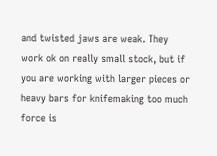and twisted jaws are weak. They work ok on really small stock, but if you are working with larger pieces or heavy bars for knifemaking too much force is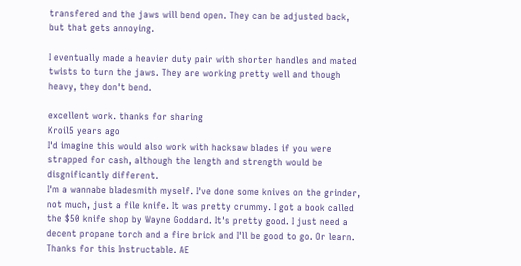transfered and the jaws will bend open. They can be adjusted back, but that gets annoying.

I eventually made a heavier duty pair with shorter handles and mated twists to turn the jaws. They are working pretty well and though heavy, they don't bend.

excellent work. thanks for sharing
Kroil5 years ago
I'd imagine this would also work with hacksaw blades if you were strapped for cash, although the length and strength would be disgnificantly different.
I'm a wannabe bladesmith myself. I've done some knives on the grinder, not much, just a file knife. It was pretty crummy. I got a book called the $50 knife shop by Wayne Goddard. It's pretty good. I just need a decent propane torch and a fire brick and I'll be good to go. Or learn. Thanks for this Instructable. AE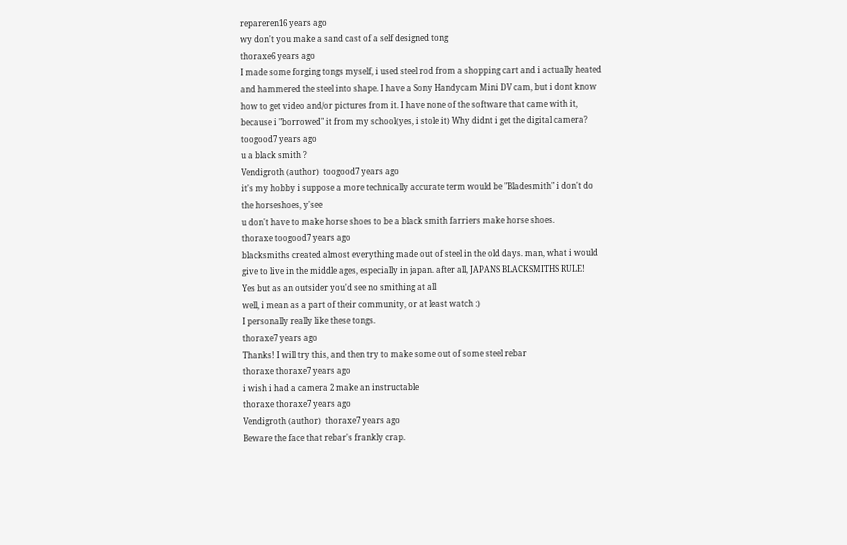repareren16 years ago
wy don't you make a sand cast of a self designed tong
thoraxe6 years ago
I made some forging tongs myself, i used steel rod from a shopping cart and i actually heated and hammered the steel into shape. I have a Sony Handycam Mini DV cam, but i dont know how to get video and/or pictures from it. I have none of the software that came with it, because i "borrowed" it from my school(yes, i stole it) Why didnt i get the digital camera?
toogood7 years ago
u a black smith ?
Vendigroth (author)  toogood7 years ago
it's my hobby i suppose a more technically accurate term would be "Bladesmith" i don't do the horseshoes, y'see
u don't have to make horse shoes to be a black smith farriers make horse shoes.
thoraxe toogood7 years ago
blacksmiths created almost everything made out of steel in the old days. man, what i would give to live in the middle ages, especially in japan. after all, JAPANS BLACKSMITHS RULE!
Yes but as an outsider you'd see no smithing at all
well, i mean as a part of their community, or at least watch :)
I personally really like these tongs.
thoraxe7 years ago
Thanks! I will try this, and then try to make some out of some steel rebar
thoraxe thoraxe7 years ago
i wish i had a camera 2 make an instructable
thoraxe thoraxe7 years ago
Vendigroth (author)  thoraxe7 years ago
Beware the face that rebar's frankly crap.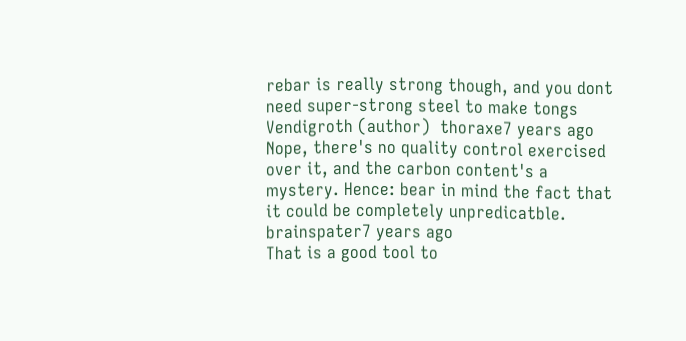rebar is really strong though, and you dont need super-strong steel to make tongs
Vendigroth (author)  thoraxe7 years ago
Nope, there's no quality control exercised over it, and the carbon content's a mystery. Hence: bear in mind the fact that it could be completely unpredicatble.
brainspater7 years ago
That is a good tool to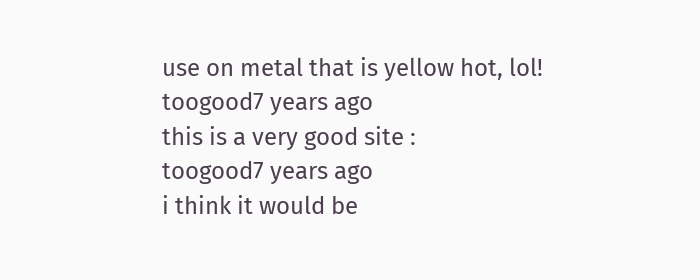use on metal that is yellow hot, lol!
toogood7 years ago
this is a very good site :
toogood7 years ago
i think it would be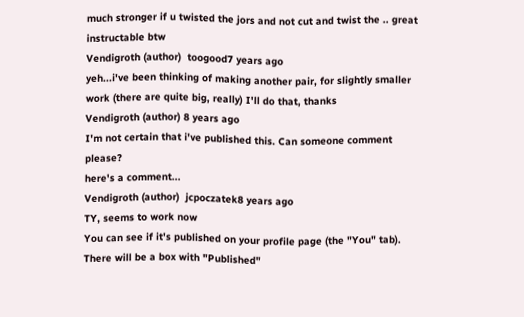much stronger if u twisted the jors and not cut and twist the .. great instructable btw
Vendigroth (author)  toogood7 years ago
yeh...i've been thinking of making another pair, for slightly smaller work (there are quite big, really) I'll do that, thanks
Vendigroth (author) 8 years ago
I'm not certain that i've published this. Can someone comment please?
here's a comment...
Vendigroth (author)  jcpoczatek8 years ago
TY, seems to work now
You can see if it's published on your profile page (the "You" tab). There will be a box with "Published"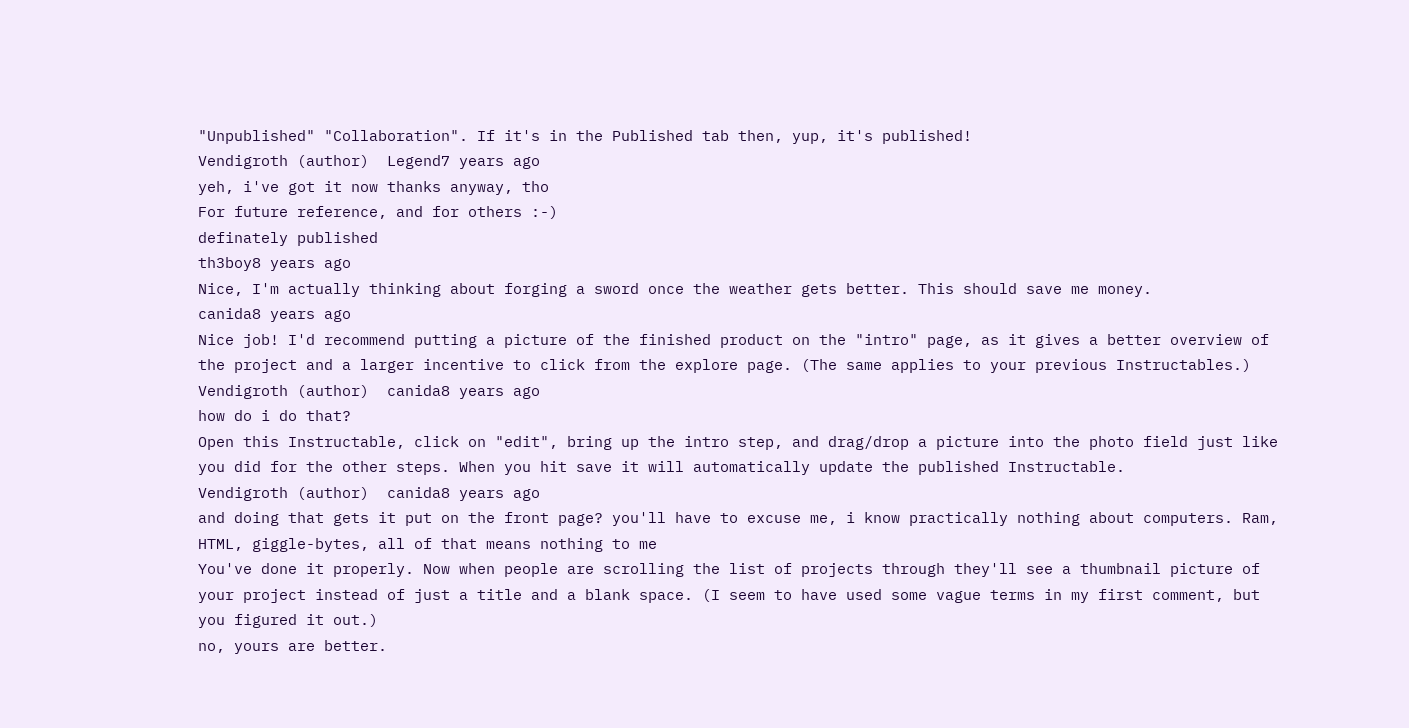"Unpublished" "Collaboration". If it's in the Published tab then, yup, it's published!
Vendigroth (author)  Legend7 years ago
yeh, i've got it now thanks anyway, tho
For future reference, and for others :-)
definately published
th3boy8 years ago
Nice, I'm actually thinking about forging a sword once the weather gets better. This should save me money.
canida8 years ago
Nice job! I'd recommend putting a picture of the finished product on the "intro" page, as it gives a better overview of the project and a larger incentive to click from the explore page. (The same applies to your previous Instructables.)
Vendigroth (author)  canida8 years ago
how do i do that?
Open this Instructable, click on "edit", bring up the intro step, and drag/drop a picture into the photo field just like you did for the other steps. When you hit save it will automatically update the published Instructable.
Vendigroth (author)  canida8 years ago
and doing that gets it put on the front page? you'll have to excuse me, i know practically nothing about computers. Ram, HTML, giggle-bytes, all of that means nothing to me
You've done it properly. Now when people are scrolling the list of projects through they'll see a thumbnail picture of your project instead of just a title and a blank space. (I seem to have used some vague terms in my first comment, but you figured it out.)
no, yours are better.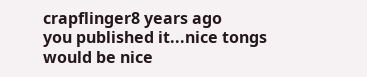crapflinger8 years ago
you published it...nice tongs would be nice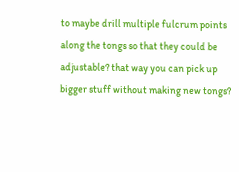to maybe drill multiple fulcrum points along the tongs so that they could be adjustable? that way you can pick up bigger stuff without making new tongs?